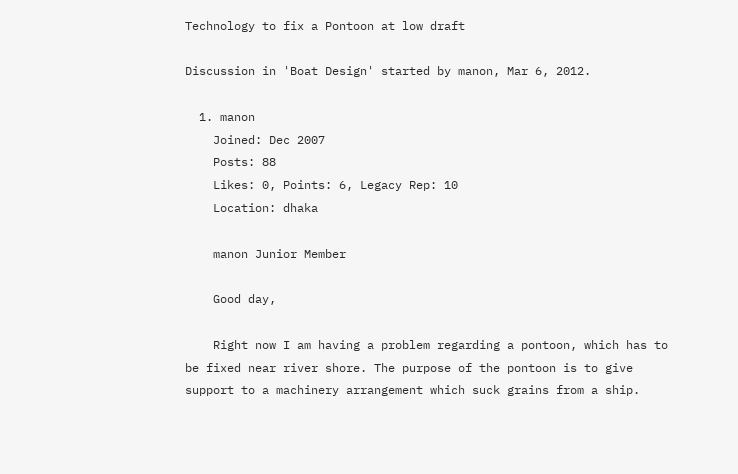Technology to fix a Pontoon at low draft

Discussion in 'Boat Design' started by manon, Mar 6, 2012.

  1. manon
    Joined: Dec 2007
    Posts: 88
    Likes: 0, Points: 6, Legacy Rep: 10
    Location: dhaka

    manon Junior Member

    Good day,

    Right now I am having a problem regarding a pontoon, which has to be fixed near river shore. The purpose of the pontoon is to give support to a machinery arrangement which suck grains from a ship.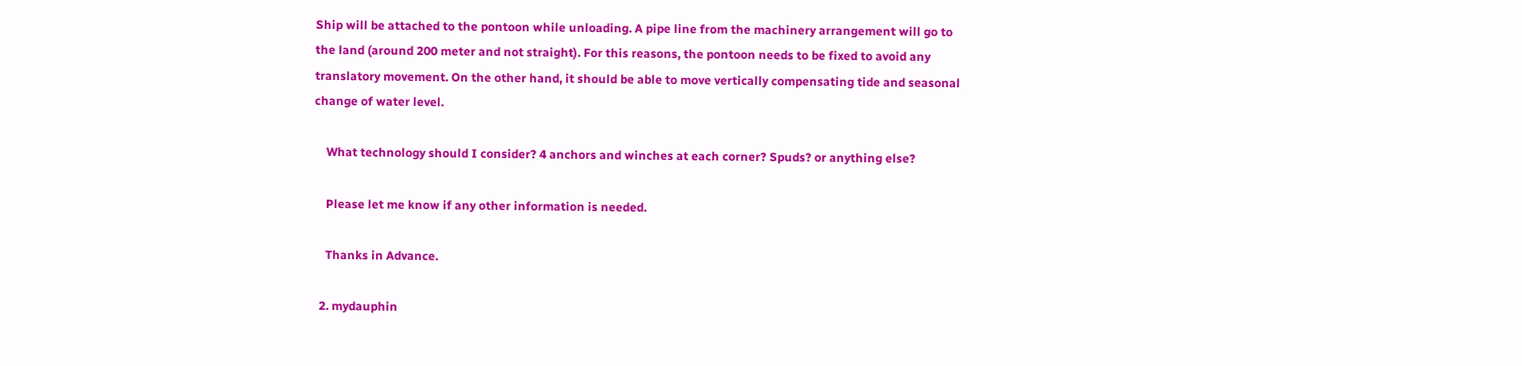Ship will be attached to the pontoon while unloading. A pipe line from the machinery arrangement will go to the land (around 200 meter and not straight). For this reasons, the pontoon needs to be fixed to avoid any translatory movement. On the other hand, it should be able to move vertically compensating tide and seasonal change of water level.

    What technology should I consider? 4 anchors and winches at each corner? Spuds? or anything else?

    Please let me know if any other information is needed.

    Thanks in Advance.

  2. mydauphin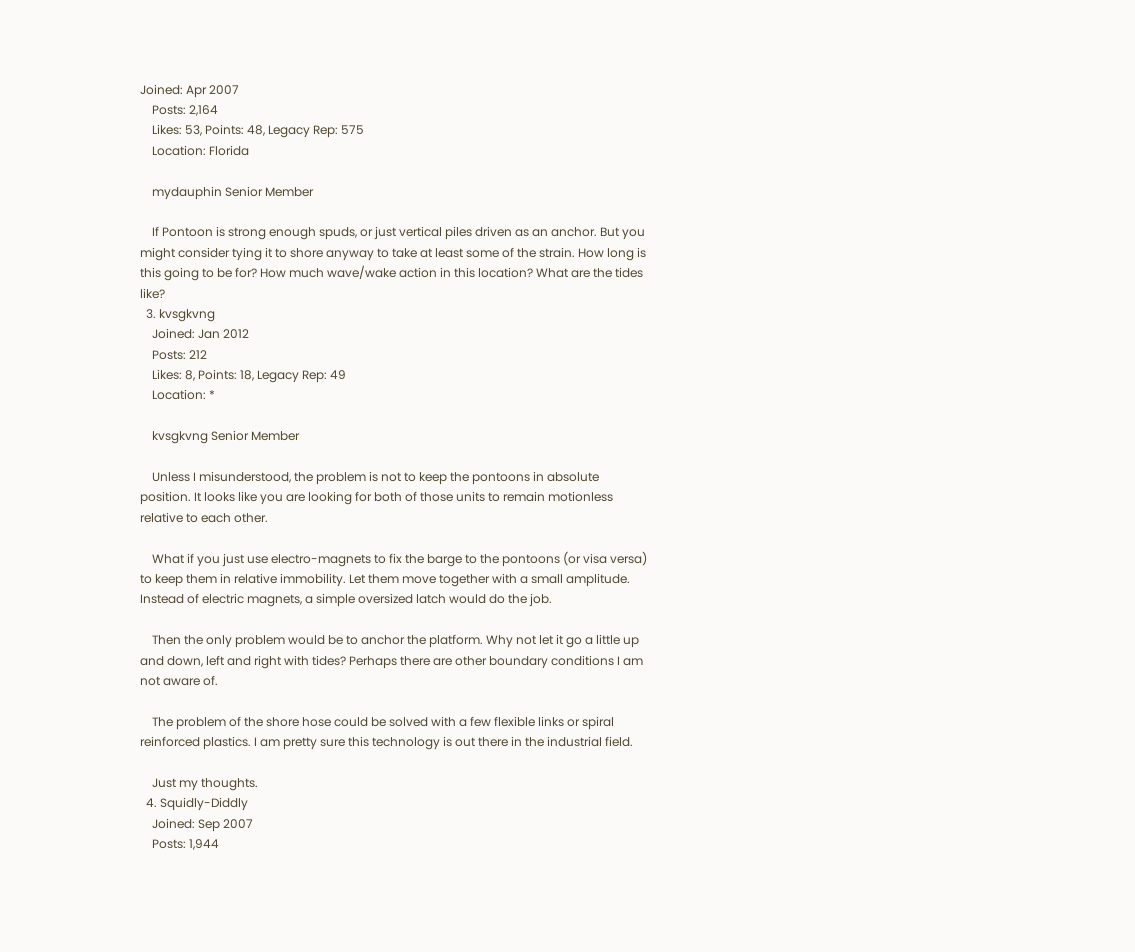Joined: Apr 2007
    Posts: 2,164
    Likes: 53, Points: 48, Legacy Rep: 575
    Location: Florida

    mydauphin Senior Member

    If Pontoon is strong enough spuds, or just vertical piles driven as an anchor. But you might consider tying it to shore anyway to take at least some of the strain. How long is this going to be for? How much wave/wake action in this location? What are the tides like?
  3. kvsgkvng
    Joined: Jan 2012
    Posts: 212
    Likes: 8, Points: 18, Legacy Rep: 49
    Location: *

    kvsgkvng Senior Member

    Unless I misunderstood, the problem is not to keep the pontoons in absolute position. It looks like you are looking for both of those units to remain motionless relative to each other.

    What if you just use electro-magnets to fix the barge to the pontoons (or visa versa) to keep them in relative immobility. Let them move together with a small amplitude. Instead of electric magnets, a simple oversized latch would do the job.

    Then the only problem would be to anchor the platform. Why not let it go a little up and down, left and right with tides? Perhaps there are other boundary conditions I am not aware of.

    The problem of the shore hose could be solved with a few flexible links or spiral reinforced plastics. I am pretty sure this technology is out there in the industrial field.

    Just my thoughts.
  4. Squidly-Diddly
    Joined: Sep 2007
    Posts: 1,944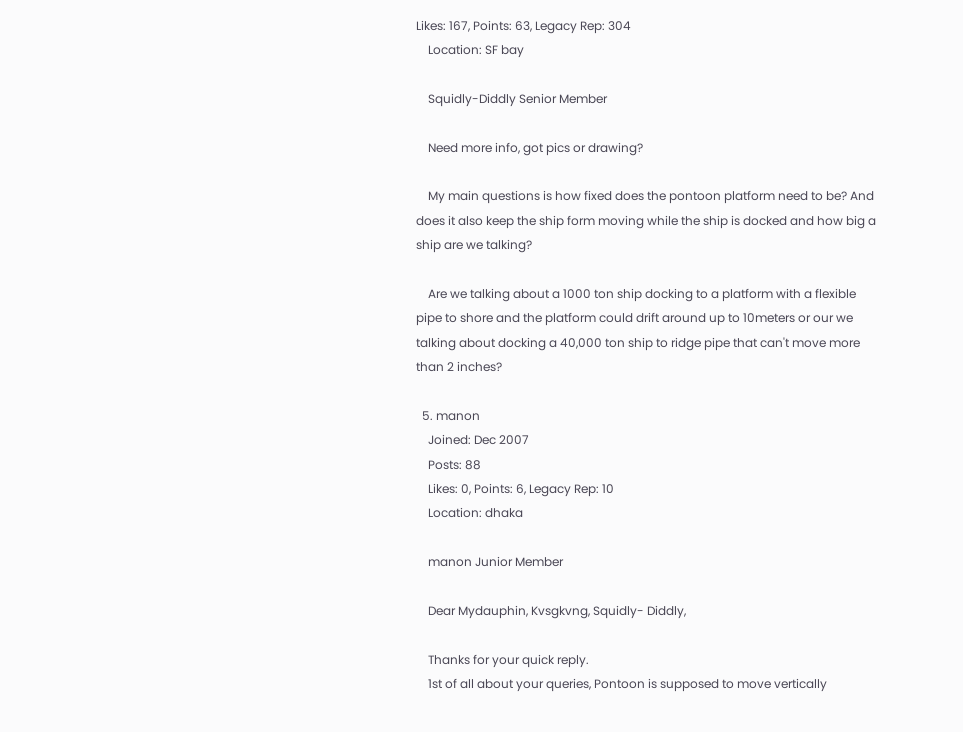Likes: 167, Points: 63, Legacy Rep: 304
    Location: SF bay

    Squidly-Diddly Senior Member

    Need more info, got pics or drawing?

    My main questions is how fixed does the pontoon platform need to be? And does it also keep the ship form moving while the ship is docked and how big a ship are we talking?

    Are we talking about a 1000 ton ship docking to a platform with a flexible pipe to shore and the platform could drift around up to 10meters or our we talking about docking a 40,000 ton ship to ridge pipe that can't move more than 2 inches?

  5. manon
    Joined: Dec 2007
    Posts: 88
    Likes: 0, Points: 6, Legacy Rep: 10
    Location: dhaka

    manon Junior Member

    Dear Mydauphin, Kvsgkvng, Squidly- Diddly,

    Thanks for your quick reply.
    1st of all about your queries, Pontoon is supposed to move vertically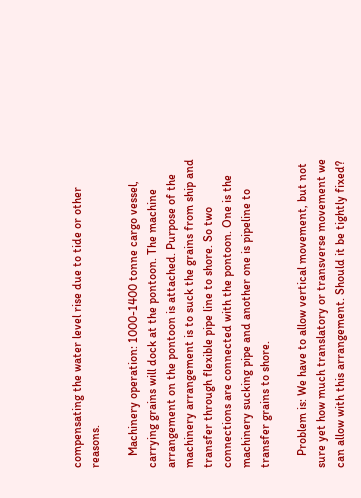compensating the water level rise due to tide or other reasons.

    Machinery operation: 1000-1400 tonne cargo vessel, carrying grains will dock at the pontoon. The machine arrangement on the pontoon is attached. Purpose of the machinery arrangement is to suck the grains from ship and transfer through flexible pipe line to shore. So two connections are connected with the pontoon. One is the machinery sucking pipe and another one is pipeline to transfer grains to shore.

    Problem is: We have to allow vertical movement, but not sure yet how much translatory or transverse movement we can allow with this arrangement. Should it be tightly fixed?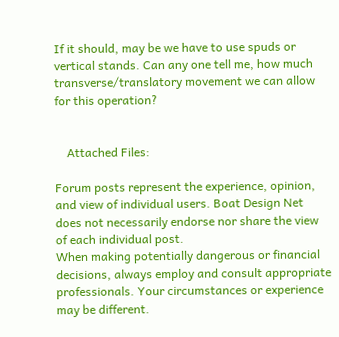If it should, may be we have to use spuds or vertical stands. Can any one tell me, how much transverse/translatory movement we can allow for this operation?


    Attached Files:

Forum posts represent the experience, opinion, and view of individual users. Boat Design Net does not necessarily endorse nor share the view of each individual post.
When making potentially dangerous or financial decisions, always employ and consult appropriate professionals. Your circumstances or experience may be different.